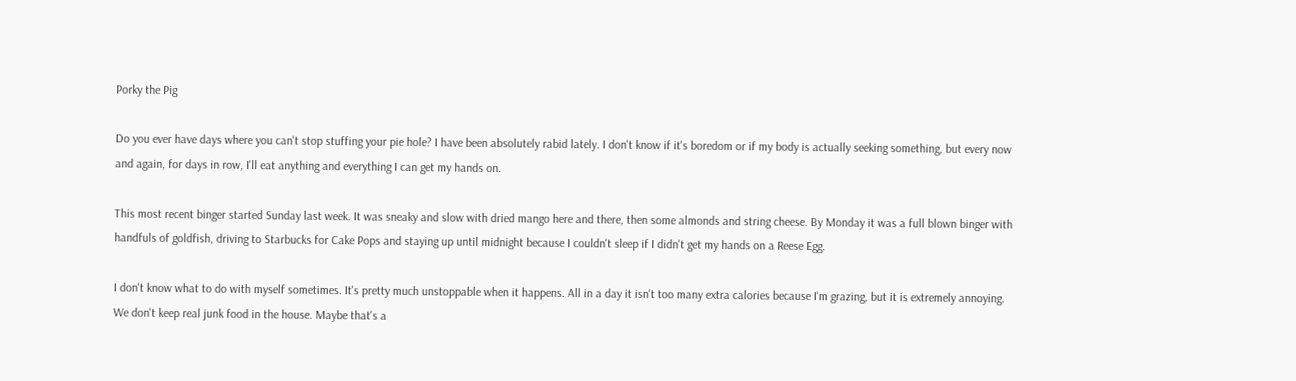Porky the Pig

Do you ever have days where you can't stop stuffing your pie hole? I have been absolutely rabid lately. I don't know if it's boredom or if my body is actually seeking something, but every now and again, for days in row, I'll eat anything and everything I can get my hands on.

This most recent binger started Sunday last week. It was sneaky and slow with dried mango here and there, then some almonds and string cheese. By Monday it was a full blown binger with handfuls of goldfish, driving to Starbucks for Cake Pops and staying up until midnight because I couldn't sleep if I didn't get my hands on a Reese Egg.

I don't know what to do with myself sometimes. It's pretty much unstoppable when it happens. All in a day it isn't too many extra calories because I'm grazing, but it is extremely annoying. We don't keep real junk food in the house. Maybe that's a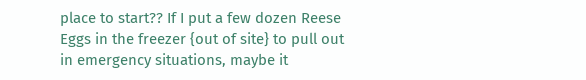place to start?? If I put a few dozen Reese Eggs in the freezer {out of site} to pull out in emergency situations, maybe it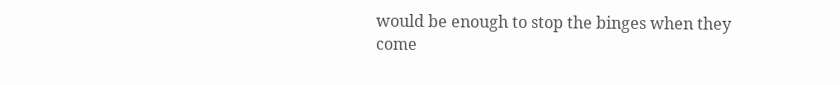would be enough to stop the binges when they come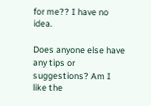for me?? I have no idea.

Does anyone else have any tips or suggestions? Am I like the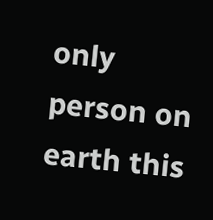only person on earth this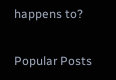happens to?

Popular Posts